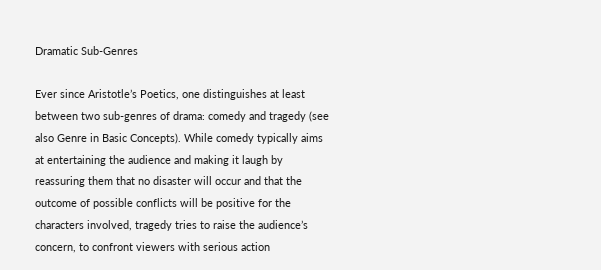Dramatic Sub-Genres

Ever since Aristotle’s Poetics, one distinguishes at least between two sub-genres of drama: comedy and tragedy (see also Genre in Basic Concepts). While comedy typically aims at entertaining the audience and making it laugh by reassuring them that no disaster will occur and that the outcome of possible conflicts will be positive for the characters involved, tragedy tries to raise the audience’s concern, to confront viewers with serious action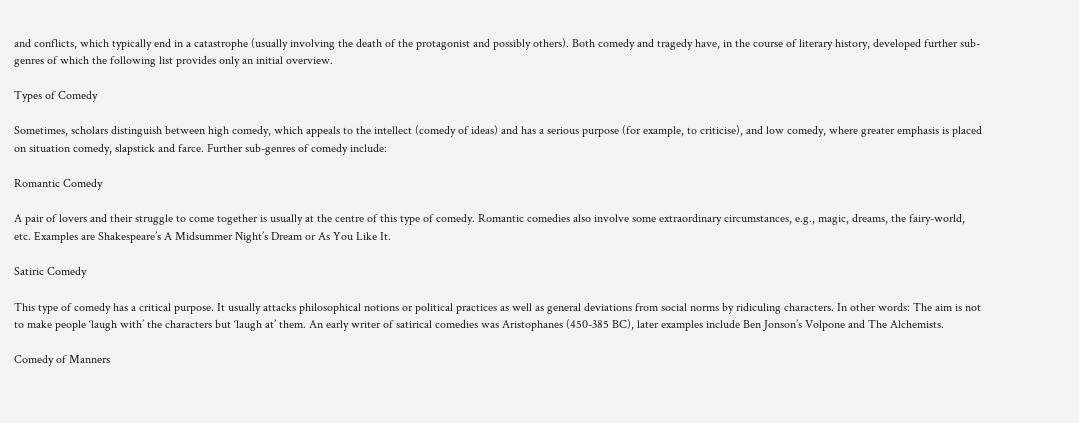and conflicts, which typically end in a catastrophe (usually involving the death of the protagonist and possibly others). Both comedy and tragedy have, in the course of literary history, developed further sub-genres of which the following list provides only an initial overview.

Types of Comedy

Sometimes, scholars distinguish between high comedy, which appeals to the intellect (comedy of ideas) and has a serious purpose (for example, to criticise), and low comedy, where greater emphasis is placed on situation comedy, slapstick and farce. Further sub-genres of comedy include:

Romantic Comedy

A pair of lovers and their struggle to come together is usually at the centre of this type of comedy. Romantic comedies also involve some extraordinary circumstances, e.g., magic, dreams, the fairy-world, etc. Examples are Shakespeare’s A Midsummer Night’s Dream or As You Like It.

Satiric Comedy

This type of comedy has a critical purpose. It usually attacks philosophical notions or political practices as well as general deviations from social norms by ridiculing characters. In other words: The aim is not to make people ‘laugh with’ the characters but ‘laugh at’ them. An early writer of satirical comedies was Aristophanes (450-385 BC), later examples include Ben Jonson’s Volpone and The Alchemists.

Comedy of Manners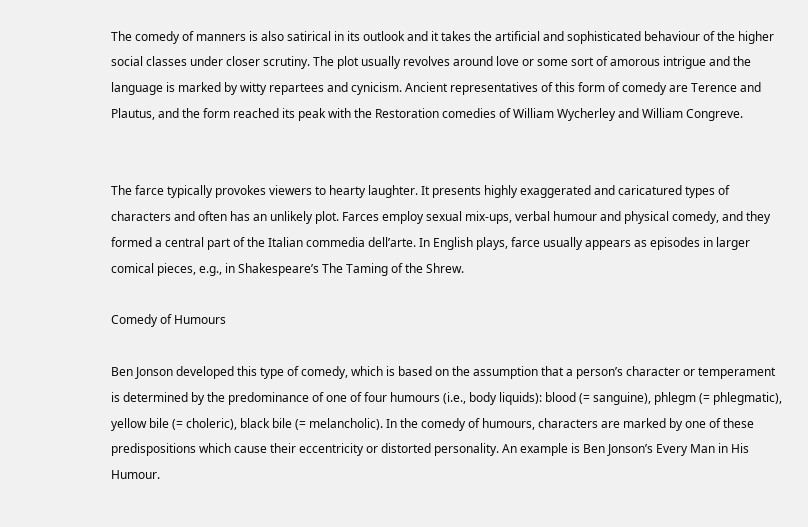The comedy of manners is also satirical in its outlook and it takes the artificial and sophisticated behaviour of the higher social classes under closer scrutiny. The plot usually revolves around love or some sort of amorous intrigue and the language is marked by witty repartees and cynicism. Ancient representatives of this form of comedy are Terence and Plautus, and the form reached its peak with the Restoration comedies of William Wycherley and William Congreve.


The farce typically provokes viewers to hearty laughter. It presents highly exaggerated and caricatured types of characters and often has an unlikely plot. Farces employ sexual mix-ups, verbal humour and physical comedy, and they formed a central part of the Italian commedia dell’arte. In English plays, farce usually appears as episodes in larger comical pieces, e.g., in Shakespeare’s The Taming of the Shrew.

Comedy of Humours

Ben Jonson developed this type of comedy, which is based on the assumption that a person’s character or temperament is determined by the predominance of one of four humours (i.e., body liquids): blood (= sanguine), phlegm (= phlegmatic), yellow bile (= choleric), black bile (= melancholic). In the comedy of humours, characters are marked by one of these predispositions which cause their eccentricity or distorted personality. An example is Ben Jonson’s Every Man in His Humour.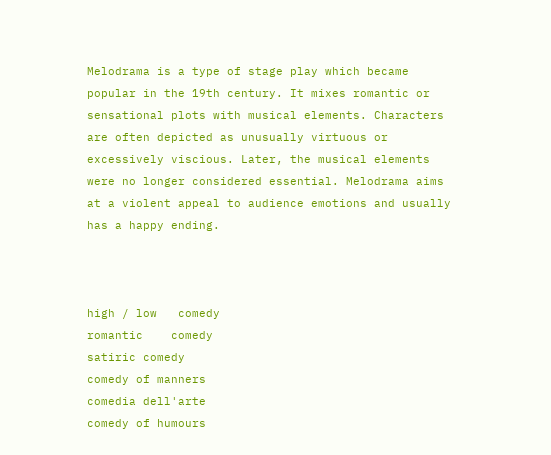Melodrama is a type of stage play which became popular in the 19th century. It mixes romantic or sensational plots with musical elements. Characters are often depicted as unusually virtuous or excessively viscious. Later, the musical elements were no longer considered essential. Melodrama aims at a violent appeal to audience emotions and usually has a happy ending.



high / low   comedy
romantic    comedy
satiric comedy
comedy of manners
comedia dell'arte
comedy of humours